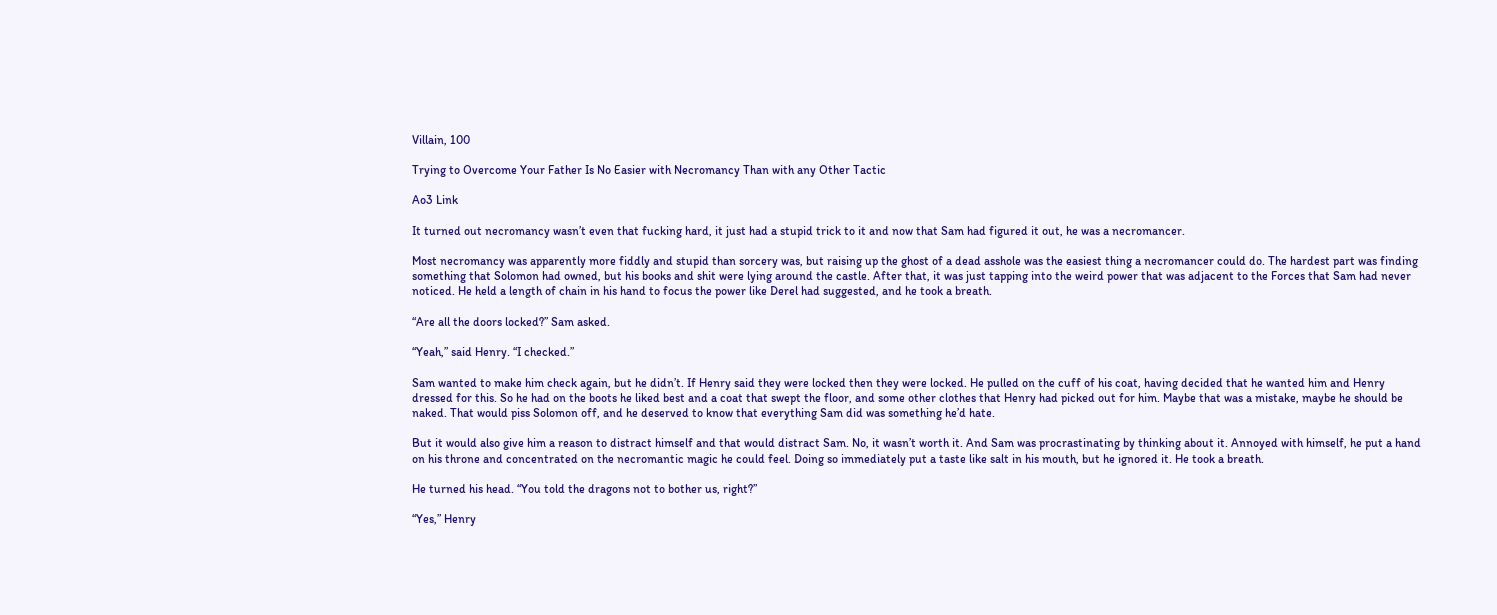Villain, 100

Trying to Overcome Your Father Is No Easier with Necromancy Than with any Other Tactic

Ao3 Link

It turned out necromancy wasn’t even that fucking hard, it just had a stupid trick to it and now that Sam had figured it out, he was a necromancer.

Most necromancy was apparently more fiddly and stupid than sorcery was, but raising up the ghost of a dead asshole was the easiest thing a necromancer could do. The hardest part was finding something that Solomon had owned, but his books and shit were lying around the castle. After that, it was just tapping into the weird power that was adjacent to the Forces that Sam had never noticed. He held a length of chain in his hand to focus the power like Derel had suggested, and he took a breath.

“Are all the doors locked?” Sam asked.

“Yeah,” said Henry. “I checked.”

Sam wanted to make him check again, but he didn’t. If Henry said they were locked then they were locked. He pulled on the cuff of his coat, having decided that he wanted him and Henry dressed for this. So he had on the boots he liked best and a coat that swept the floor, and some other clothes that Henry had picked out for him. Maybe that was a mistake, maybe he should be naked. That would piss Solomon off, and he deserved to know that everything Sam did was something he’d hate.

But it would also give him a reason to distract himself and that would distract Sam. No, it wasn’t worth it. And Sam was procrastinating by thinking about it. Annoyed with himself, he put a hand on his throne and concentrated on the necromantic magic he could feel. Doing so immediately put a taste like salt in his mouth, but he ignored it. He took a breath.

He turned his head. “You told the dragons not to bother us, right?”

“Yes,” Henry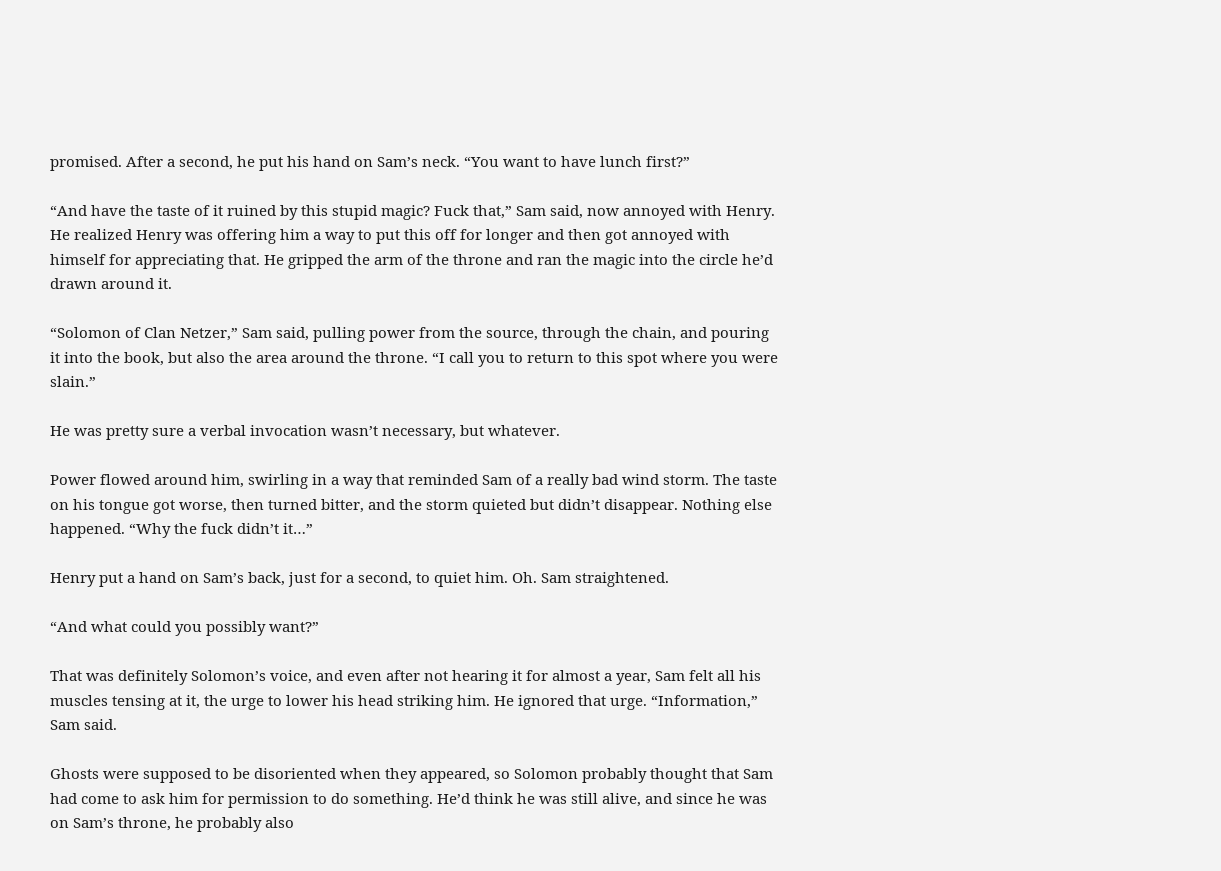promised. After a second, he put his hand on Sam’s neck. “You want to have lunch first?”

“And have the taste of it ruined by this stupid magic? Fuck that,” Sam said, now annoyed with Henry. He realized Henry was offering him a way to put this off for longer and then got annoyed with himself for appreciating that. He gripped the arm of the throne and ran the magic into the circle he’d drawn around it.

“Solomon of Clan Netzer,” Sam said, pulling power from the source, through the chain, and pouring it into the book, but also the area around the throne. “I call you to return to this spot where you were slain.”

He was pretty sure a verbal invocation wasn’t necessary, but whatever.

Power flowed around him, swirling in a way that reminded Sam of a really bad wind storm. The taste on his tongue got worse, then turned bitter, and the storm quieted but didn’t disappear. Nothing else happened. “Why the fuck didn’t it…”

Henry put a hand on Sam’s back, just for a second, to quiet him. Oh. Sam straightened.

“And what could you possibly want?”

That was definitely Solomon’s voice, and even after not hearing it for almost a year, Sam felt all his muscles tensing at it, the urge to lower his head striking him. He ignored that urge. “Information,” Sam said.

Ghosts were supposed to be disoriented when they appeared, so Solomon probably thought that Sam had come to ask him for permission to do something. He’d think he was still alive, and since he was on Sam’s throne, he probably also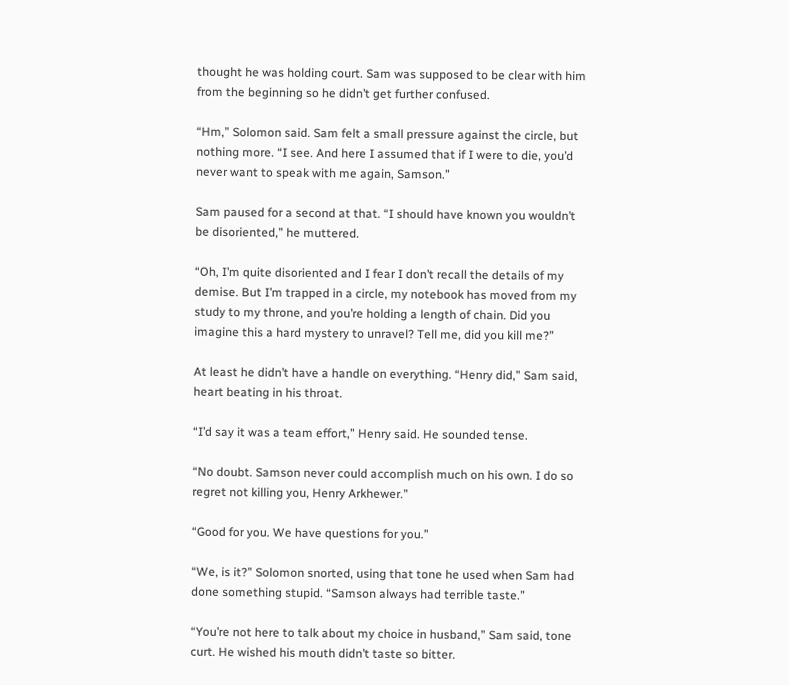thought he was holding court. Sam was supposed to be clear with him from the beginning so he didn’t get further confused.

“Hm,” Solomon said. Sam felt a small pressure against the circle, but nothing more. “I see. And here I assumed that if I were to die, you’d never want to speak with me again, Samson.”

Sam paused for a second at that. “I should have known you wouldn’t be disoriented,” he muttered.

“Oh, I’m quite disoriented and I fear I don’t recall the details of my demise. But I’m trapped in a circle, my notebook has moved from my study to my throne, and you’re holding a length of chain. Did you imagine this a hard mystery to unravel? Tell me, did you kill me?”

At least he didn’t have a handle on everything. “Henry did,” Sam said, heart beating in his throat.

“I’d say it was a team effort,” Henry said. He sounded tense.

“No doubt. Samson never could accomplish much on his own. I do so regret not killing you, Henry Arkhewer.”

“Good for you. We have questions for you.”

“We, is it?” Solomon snorted, using that tone he used when Sam had done something stupid. “Samson always had terrible taste.”

“You’re not here to talk about my choice in husband,” Sam said, tone curt. He wished his mouth didn’t taste so bitter.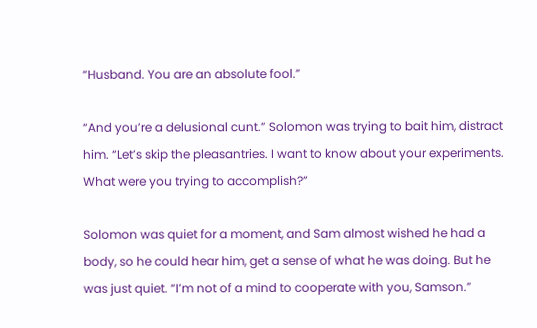“Husband. You are an absolute fool.”

“And you’re a delusional cunt.” Solomon was trying to bait him, distract him. “Let’s skip the pleasantries. I want to know about your experiments. What were you trying to accomplish?”

Solomon was quiet for a moment, and Sam almost wished he had a body, so he could hear him, get a sense of what he was doing. But he was just quiet. “I’m not of a mind to cooperate with you, Samson.”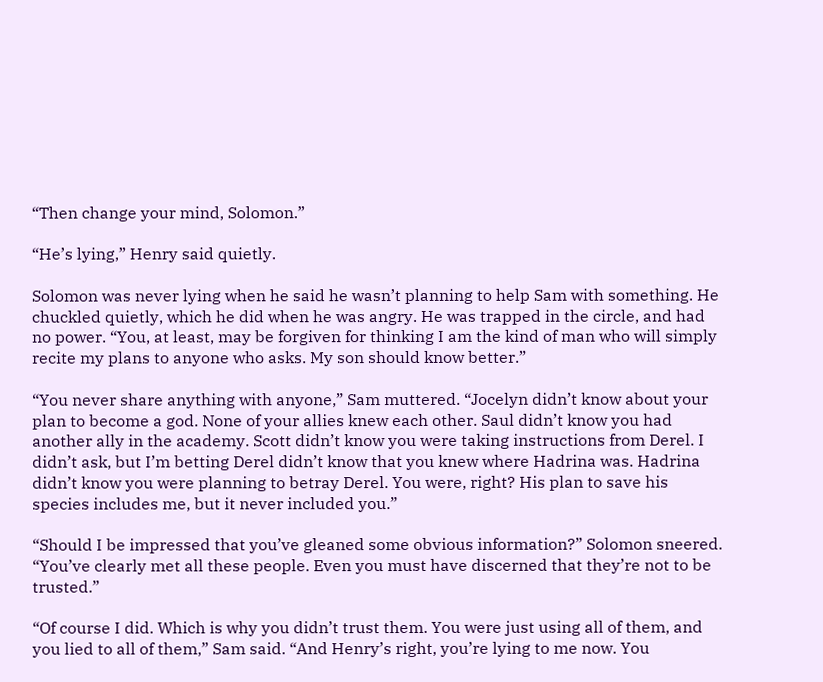“Then change your mind, Solomon.”

“He’s lying,” Henry said quietly.

Solomon was never lying when he said he wasn’t planning to help Sam with something. He chuckled quietly, which he did when he was angry. He was trapped in the circle, and had no power. “You, at least, may be forgiven for thinking I am the kind of man who will simply recite my plans to anyone who asks. My son should know better.”

“You never share anything with anyone,” Sam muttered. “Jocelyn didn’t know about your plan to become a god. None of your allies knew each other. Saul didn’t know you had another ally in the academy. Scott didn’t know you were taking instructions from Derel. I didn’t ask, but I’m betting Derel didn’t know that you knew where Hadrina was. Hadrina didn’t know you were planning to betray Derel. You were, right? His plan to save his species includes me, but it never included you.”

“Should I be impressed that you’ve gleaned some obvious information?” Solomon sneered. “You’ve clearly met all these people. Even you must have discerned that they’re not to be trusted.”

“Of course I did. Which is why you didn’t trust them. You were just using all of them, and you lied to all of them,” Sam said. “And Henry’s right, you’re lying to me now. You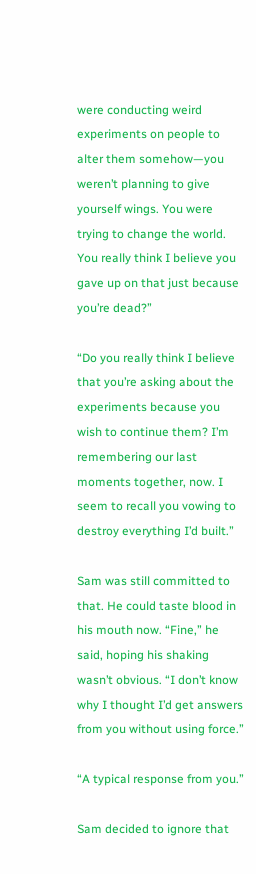were conducting weird experiments on people to alter them somehow—you weren’t planning to give yourself wings. You were trying to change the world. You really think I believe you gave up on that just because you’re dead?”

“Do you really think I believe that you’re asking about the experiments because you wish to continue them? I’m remembering our last moments together, now. I seem to recall you vowing to destroy everything I’d built.”

Sam was still committed to that. He could taste blood in his mouth now. “Fine,” he said, hoping his shaking wasn’t obvious. “I don’t know why I thought I’d get answers from you without using force.”

“A typical response from you.”

Sam decided to ignore that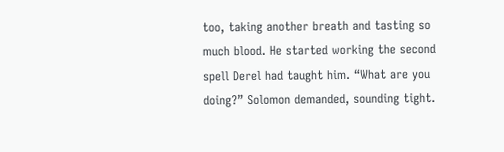too, taking another breath and tasting so much blood. He started working the second spell Derel had taught him. “What are you doing?” Solomon demanded, sounding tight.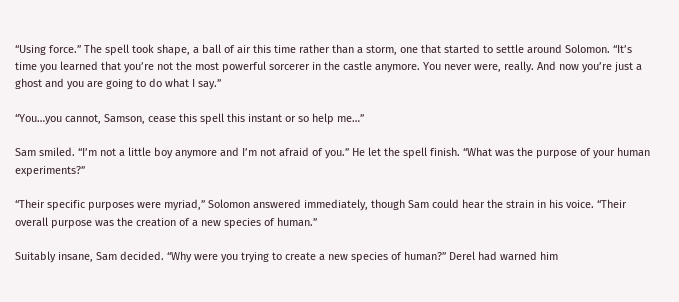“Using force.” The spell took shape, a ball of air this time rather than a storm, one that started to settle around Solomon. “It’s time you learned that you’re not the most powerful sorcerer in the castle anymore. You never were, really. And now you’re just a ghost and you are going to do what I say.”

“You…you cannot, Samson, cease this spell this instant or so help me…”

Sam smiled. “I’m not a little boy anymore and I’m not afraid of you.” He let the spell finish. “What was the purpose of your human experiments?”

“Their specific purposes were myriad,” Solomon answered immediately, though Sam could hear the strain in his voice. “Their overall purpose was the creation of a new species of human.”

Suitably insane, Sam decided. “Why were you trying to create a new species of human?” Derel had warned him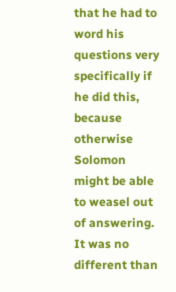that he had to word his questions very specifically if he did this, because otherwise Solomon might be able to weasel out of answering. It was no different than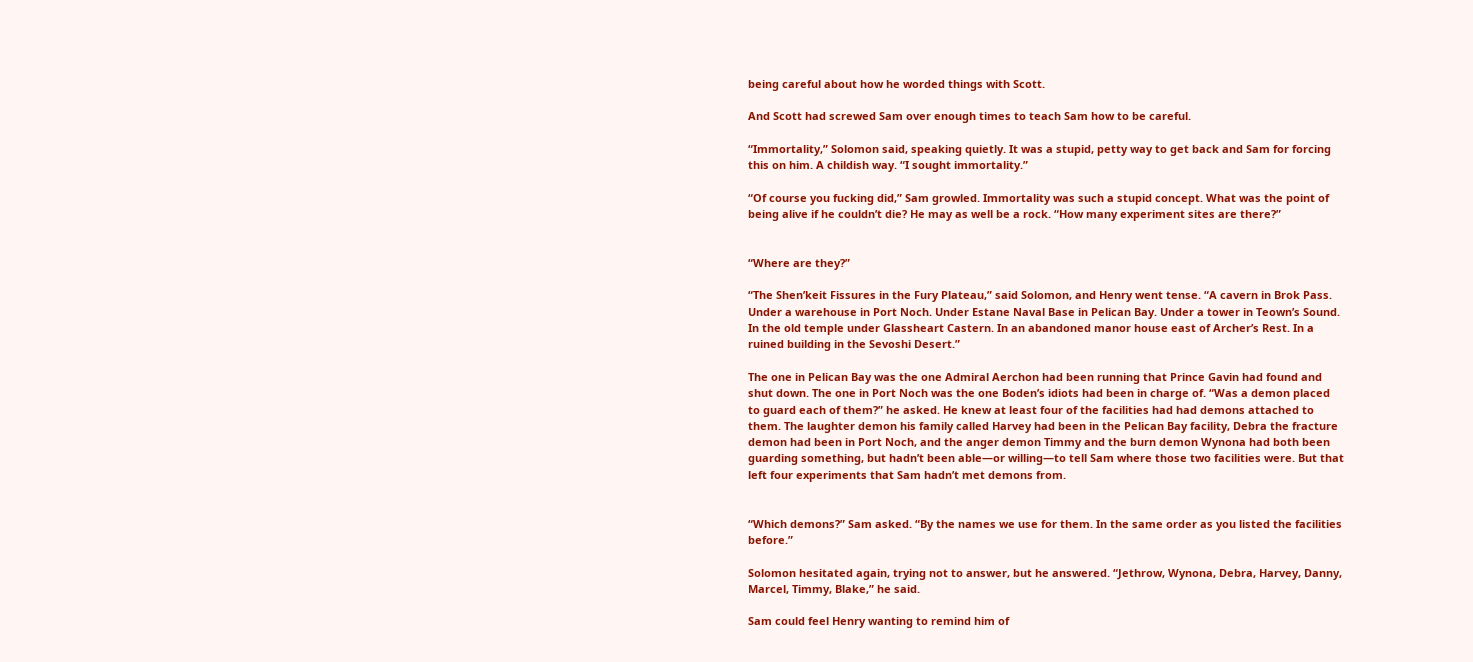being careful about how he worded things with Scott.

And Scott had screwed Sam over enough times to teach Sam how to be careful.

“Immortality,” Solomon said, speaking quietly. It was a stupid, petty way to get back and Sam for forcing this on him. A childish way. “I sought immortality.”

“Of course you fucking did,” Sam growled. Immortality was such a stupid concept. What was the point of being alive if he couldn’t die? He may as well be a rock. “How many experiment sites are there?”


“Where are they?”

“The Shen’keit Fissures in the Fury Plateau,” said Solomon, and Henry went tense. “A cavern in Brok Pass. Under a warehouse in Port Noch. Under Estane Naval Base in Pelican Bay. Under a tower in Teown’s Sound. In the old temple under Glassheart Castern. In an abandoned manor house east of Archer’s Rest. In a ruined building in the Sevoshi Desert.”

The one in Pelican Bay was the one Admiral Aerchon had been running that Prince Gavin had found and shut down. The one in Port Noch was the one Boden’s idiots had been in charge of. “Was a demon placed to guard each of them?” he asked. He knew at least four of the facilities had had demons attached to them. The laughter demon his family called Harvey had been in the Pelican Bay facility, Debra the fracture demon had been in Port Noch, and the anger demon Timmy and the burn demon Wynona had both been guarding something, but hadn’t been able—or willing—to tell Sam where those two facilities were. But that left four experiments that Sam hadn’t met demons from.


“Which demons?” Sam asked. “By the names we use for them. In the same order as you listed the facilities before.”

Solomon hesitated again, trying not to answer, but he answered. “Jethrow, Wynona, Debra, Harvey, Danny, Marcel, Timmy, Blake,” he said.

Sam could feel Henry wanting to remind him of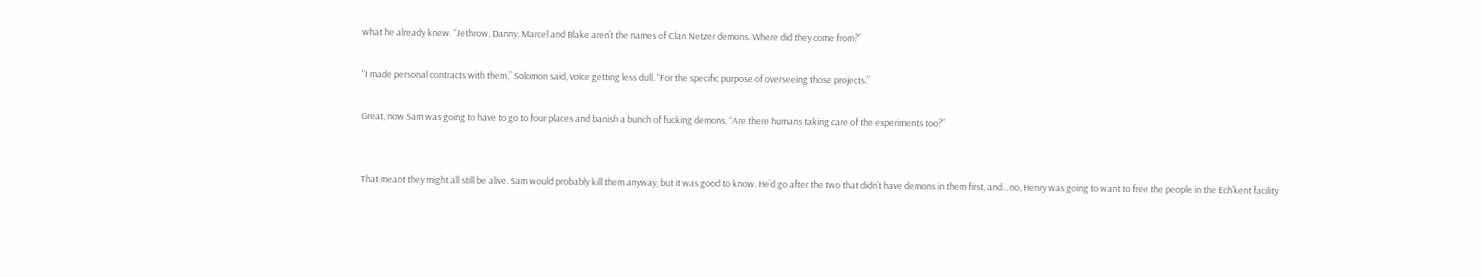what he already knew. “Jethrow, Danny, Marcel and Blake aren’t the names of Clan Netzer demons. Where did they come from?”

“I made personal contracts with them,” Solomon said, voice getting less dull. “For the specific purpose of overseeing those projects.”

Great, now Sam was going to have to go to four places and banish a bunch of fucking demons. “Are there humans taking care of the experiments too?”


That meant they might all still be alive. Sam would probably kill them anyway, but it was good to know. He’d go after the two that didn’t have demons in them first, and…no, Henry was going to want to free the people in the Ech’kent facility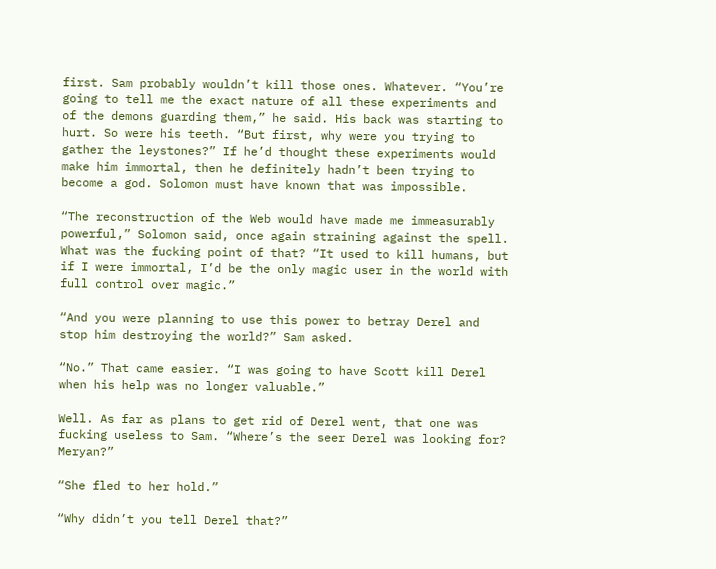first. Sam probably wouldn’t kill those ones. Whatever. “You’re going to tell me the exact nature of all these experiments and of the demons guarding them,” he said. His back was starting to hurt. So were his teeth. “But first, why were you trying to gather the leystones?” If he’d thought these experiments would make him immortal, then he definitely hadn’t been trying to become a god. Solomon must have known that was impossible.

“The reconstruction of the Web would have made me immeasurably powerful,” Solomon said, once again straining against the spell. What was the fucking point of that? “It used to kill humans, but if I were immortal, I’d be the only magic user in the world with full control over magic.”

“And you were planning to use this power to betray Derel and stop him destroying the world?” Sam asked.

“No.” That came easier. “I was going to have Scott kill Derel when his help was no longer valuable.”

Well. As far as plans to get rid of Derel went, that one was fucking useless to Sam. “Where’s the seer Derel was looking for? Meryan?”

“She fled to her hold.”

“Why didn’t you tell Derel that?”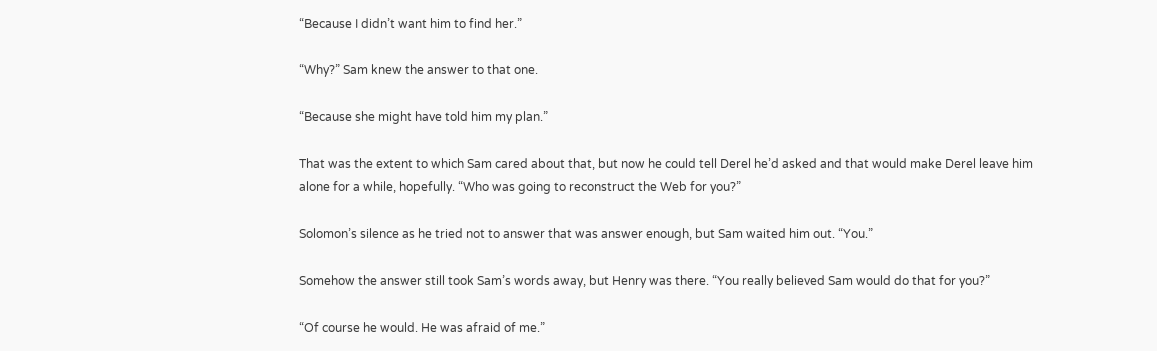“Because I didn’t want him to find her.”

“Why?” Sam knew the answer to that one.

“Because she might have told him my plan.”

That was the extent to which Sam cared about that, but now he could tell Derel he’d asked and that would make Derel leave him alone for a while, hopefully. “Who was going to reconstruct the Web for you?”

Solomon’s silence as he tried not to answer that was answer enough, but Sam waited him out. “You.”

Somehow the answer still took Sam’s words away, but Henry was there. “You really believed Sam would do that for you?”

“Of course he would. He was afraid of me.”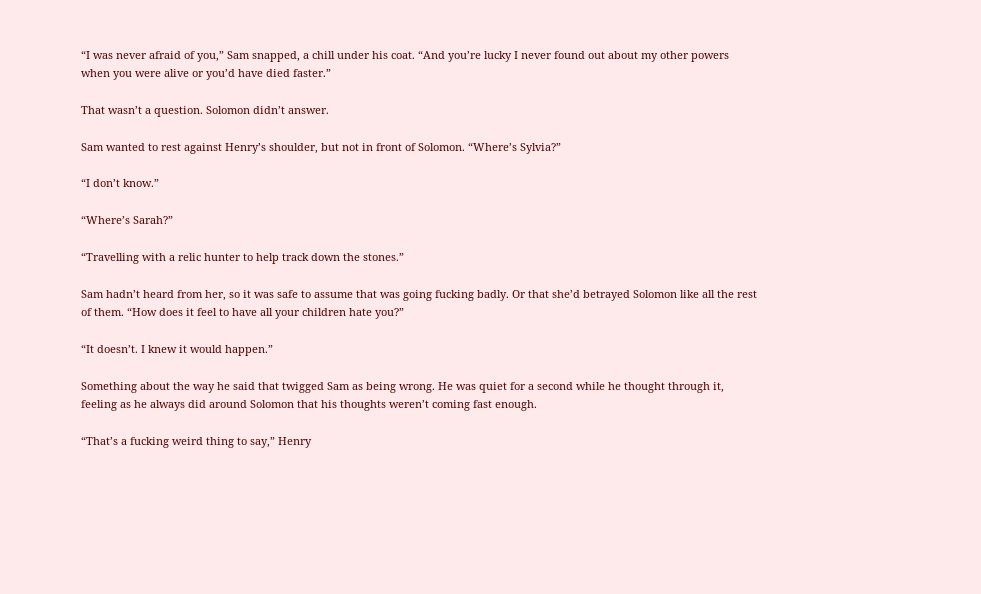“I was never afraid of you,” Sam snapped, a chill under his coat. “And you’re lucky I never found out about my other powers when you were alive or you’d have died faster.”

That wasn’t a question. Solomon didn’t answer.

Sam wanted to rest against Henry’s shoulder, but not in front of Solomon. “Where’s Sylvia?”

“I don’t know.”

“Where’s Sarah?”

“Travelling with a relic hunter to help track down the stones.”

Sam hadn’t heard from her, so it was safe to assume that was going fucking badly. Or that she’d betrayed Solomon like all the rest of them. “How does it feel to have all your children hate you?”

“It doesn’t. I knew it would happen.”

Something about the way he said that twigged Sam as being wrong. He was quiet for a second while he thought through it, feeling as he always did around Solomon that his thoughts weren’t coming fast enough.

“That’s a fucking weird thing to say,” Henry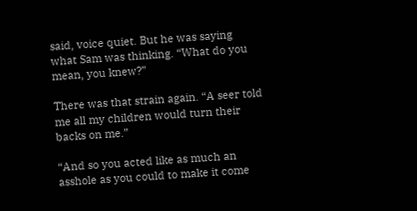said, voice quiet. But he was saying what Sam was thinking. “What do you mean, you knew?”

There was that strain again. “A seer told me all my children would turn their backs on me.”

“And so you acted like as much an asshole as you could to make it come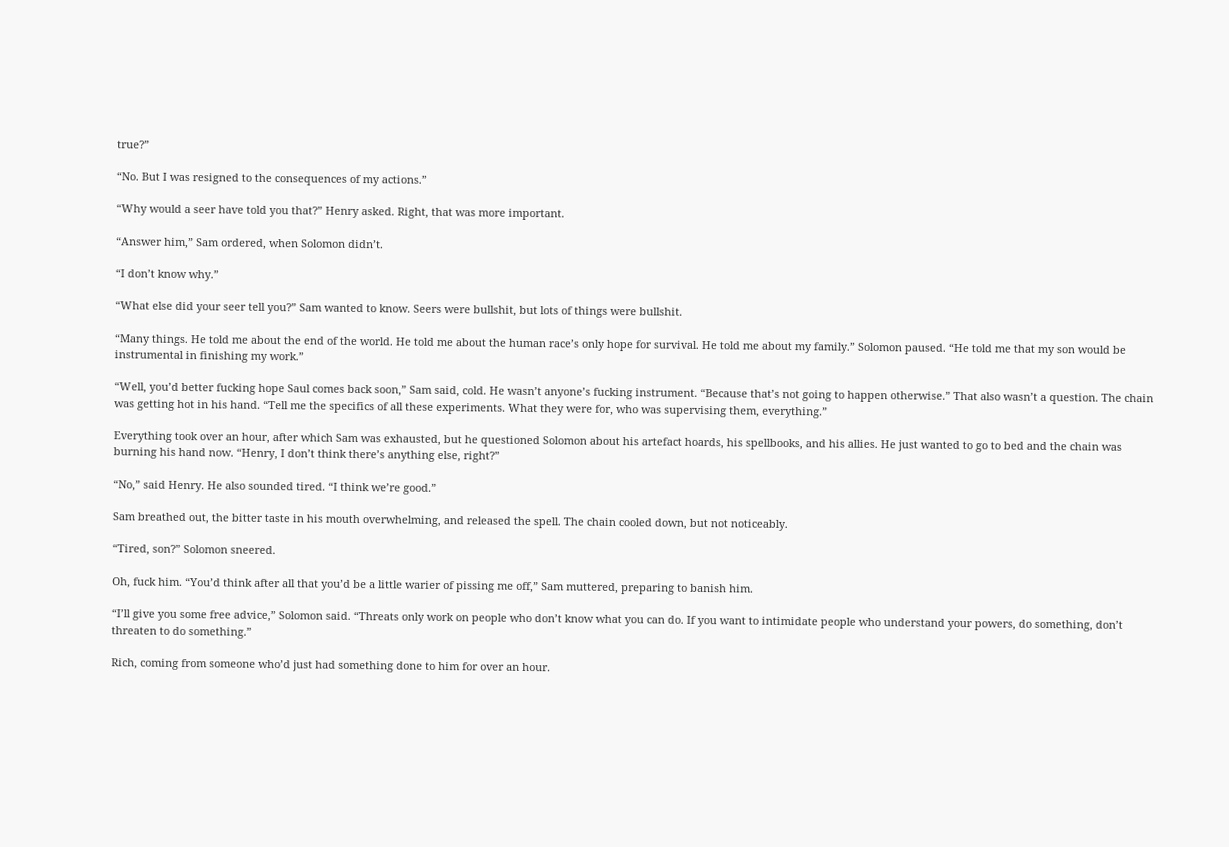true?”

“No. But I was resigned to the consequences of my actions.”

“Why would a seer have told you that?” Henry asked. Right, that was more important.

“Answer him,” Sam ordered, when Solomon didn’t.

“I don’t know why.”

“What else did your seer tell you?” Sam wanted to know. Seers were bullshit, but lots of things were bullshit.

“Many things. He told me about the end of the world. He told me about the human race’s only hope for survival. He told me about my family.” Solomon paused. “He told me that my son would be instrumental in finishing my work.”

“Well, you’d better fucking hope Saul comes back soon,” Sam said, cold. He wasn’t anyone’s fucking instrument. “Because that’s not going to happen otherwise.” That also wasn’t a question. The chain was getting hot in his hand. “Tell me the specifics of all these experiments. What they were for, who was supervising them, everything.”

Everything took over an hour, after which Sam was exhausted, but he questioned Solomon about his artefact hoards, his spellbooks, and his allies. He just wanted to go to bed and the chain was burning his hand now. “Henry, I don’t think there’s anything else, right?”

“No,” said Henry. He also sounded tired. “I think we’re good.”

Sam breathed out, the bitter taste in his mouth overwhelming, and released the spell. The chain cooled down, but not noticeably.

“Tired, son?” Solomon sneered.

Oh, fuck him. “You’d think after all that you’d be a little warier of pissing me off,” Sam muttered, preparing to banish him.

“I’ll give you some free advice,” Solomon said. “Threats only work on people who don’t know what you can do. If you want to intimidate people who understand your powers, do something, don’t threaten to do something.”

Rich, coming from someone who’d just had something done to him for over an hour.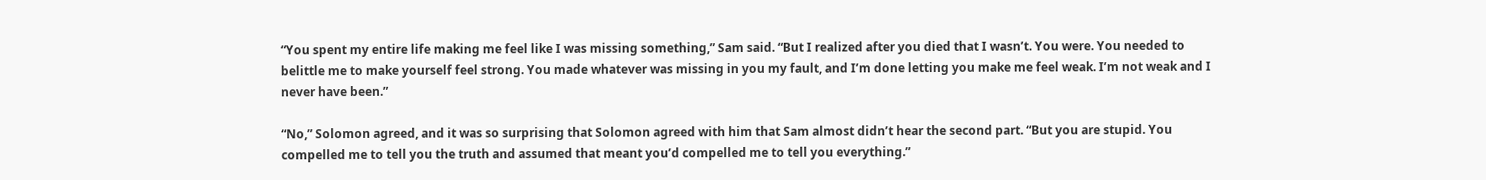“You spent my entire life making me feel like I was missing something,” Sam said. “But I realized after you died that I wasn’t. You were. You needed to belittle me to make yourself feel strong. You made whatever was missing in you my fault, and I’m done letting you make me feel weak. I’m not weak and I never have been.”

“No,” Solomon agreed, and it was so surprising that Solomon agreed with him that Sam almost didn’t hear the second part. “But you are stupid. You compelled me to tell you the truth and assumed that meant you’d compelled me to tell you everything.”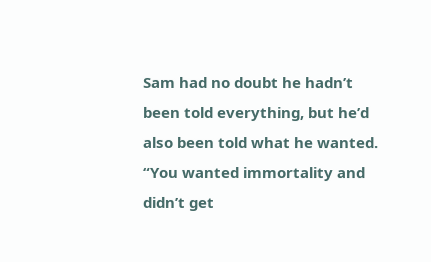Sam had no doubt he hadn’t been told everything, but he’d also been told what he wanted. “You wanted immortality and didn’t get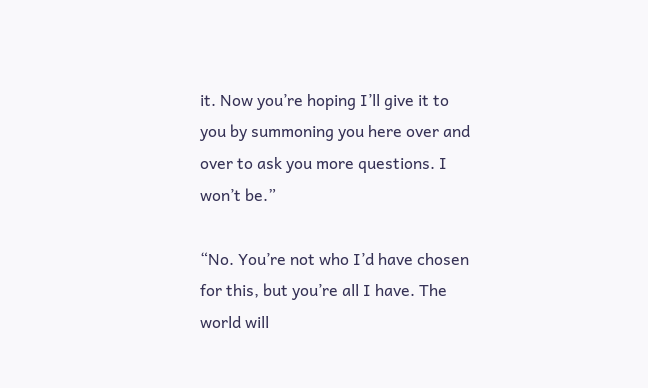it. Now you’re hoping I’ll give it to you by summoning you here over and over to ask you more questions. I won’t be.”

“No. You’re not who I’d have chosen for this, but you’re all I have. The world will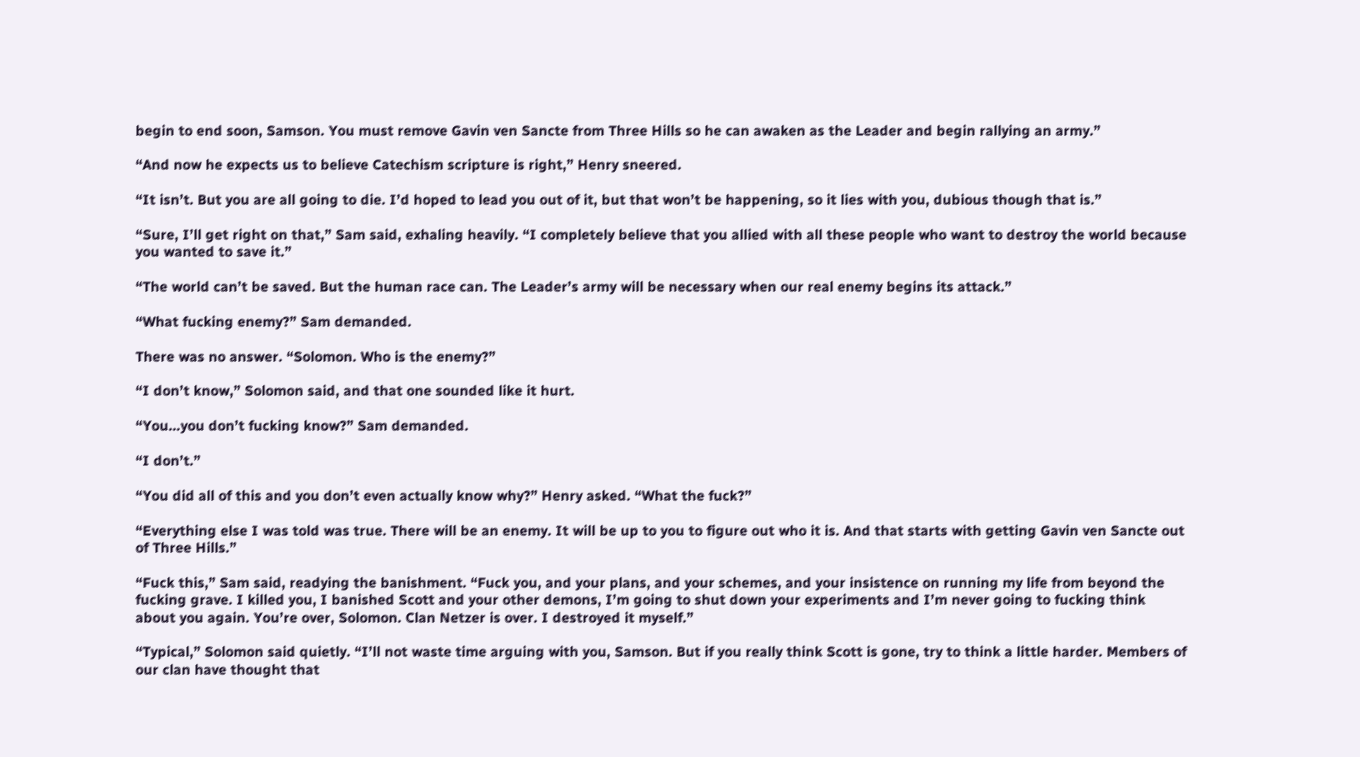begin to end soon, Samson. You must remove Gavin ven Sancte from Three Hills so he can awaken as the Leader and begin rallying an army.”

“And now he expects us to believe Catechism scripture is right,” Henry sneered.

“It isn’t. But you are all going to die. I’d hoped to lead you out of it, but that won’t be happening, so it lies with you, dubious though that is.”

“Sure, I’ll get right on that,” Sam said, exhaling heavily. “I completely believe that you allied with all these people who want to destroy the world because you wanted to save it.”

“The world can’t be saved. But the human race can. The Leader’s army will be necessary when our real enemy begins its attack.”

“What fucking enemy?” Sam demanded.

There was no answer. “Solomon. Who is the enemy?”

“I don’t know,” Solomon said, and that one sounded like it hurt.

“You…you don’t fucking know?” Sam demanded.

“I don’t.”

“You did all of this and you don’t even actually know why?” Henry asked. “What the fuck?”

“Everything else I was told was true. There will be an enemy. It will be up to you to figure out who it is. And that starts with getting Gavin ven Sancte out of Three Hills.”

“Fuck this,” Sam said, readying the banishment. “Fuck you, and your plans, and your schemes, and your insistence on running my life from beyond the fucking grave. I killed you, I banished Scott and your other demons, I’m going to shut down your experiments and I’m never going to fucking think about you again. You’re over, Solomon. Clan Netzer is over. I destroyed it myself.”

“Typical,” Solomon said quietly. “I’ll not waste time arguing with you, Samson. But if you really think Scott is gone, try to think a little harder. Members of our clan have thought that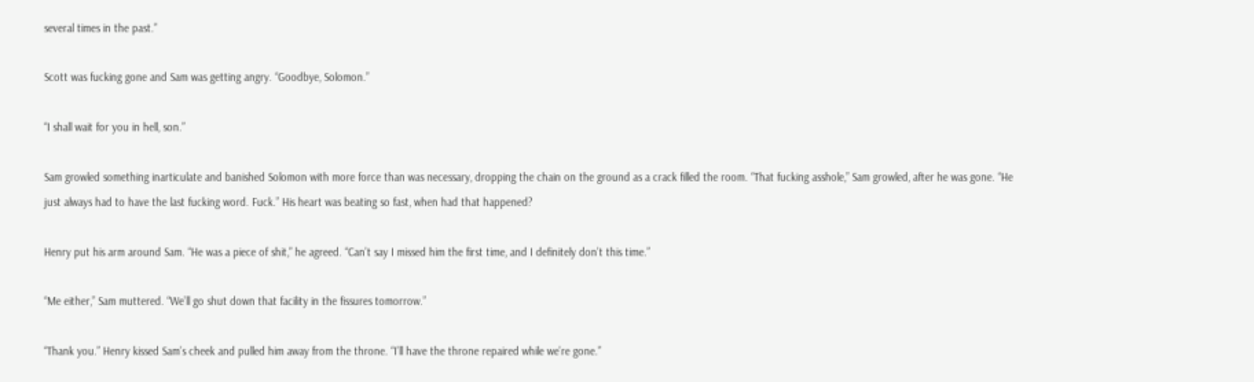several times in the past.”

Scott was fucking gone and Sam was getting angry. “Goodbye, Solomon.”

“I shall wait for you in hell, son.”

Sam growled something inarticulate and banished Solomon with more force than was necessary, dropping the chain on the ground as a crack filled the room. “That fucking asshole,” Sam growled, after he was gone. “He just always had to have the last fucking word. Fuck.” His heart was beating so fast, when had that happened?

Henry put his arm around Sam. “He was a piece of shit,” he agreed. “Can’t say I missed him the first time, and I definitely don’t this time.”

“Me either,” Sam muttered. “We’ll go shut down that facility in the fissures tomorrow.”

“Thank you.” Henry kissed Sam’s cheek and pulled him away from the throne. “I’ll have the throne repaired while we’re gone.”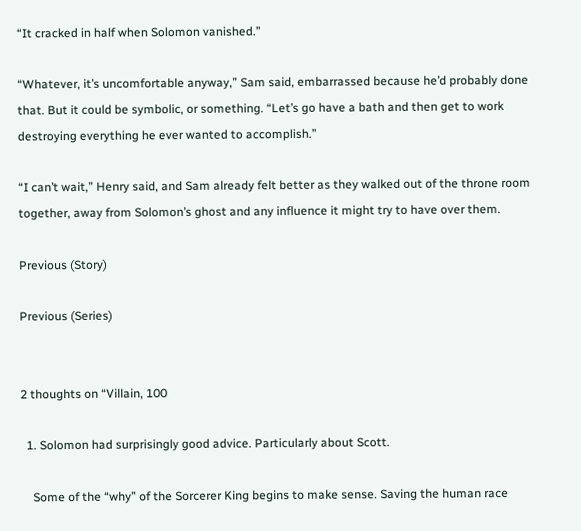“It cracked in half when Solomon vanished.”

“Whatever, it’s uncomfortable anyway,” Sam said, embarrassed because he’d probably done that. But it could be symbolic, or something. “Let’s go have a bath and then get to work destroying everything he ever wanted to accomplish.”

“I can’t wait,” Henry said, and Sam already felt better as they walked out of the throne room together, away from Solomon’s ghost and any influence it might try to have over them.

Previous (Story)

Previous (Series)


2 thoughts on “Villain, 100

  1. Solomon had surprisingly good advice. Particularly about Scott.

    Some of the “why” of the Sorcerer King begins to make sense. Saving the human race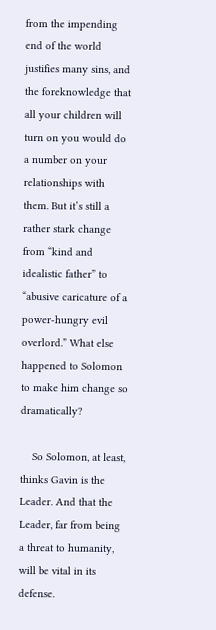from the impending end of the world justifies many sins, and the foreknowledge that all your children will turn on you would do a number on your relationships with them. But it’s still a rather stark change from “kind and idealistic father” to “abusive caricature of a power-hungry evil overlord.” What else happened to Solomon to make him change so dramatically?

    So Solomon, at least, thinks Gavin is the Leader. And that the Leader, far from being a threat to humanity, will be vital in its defense.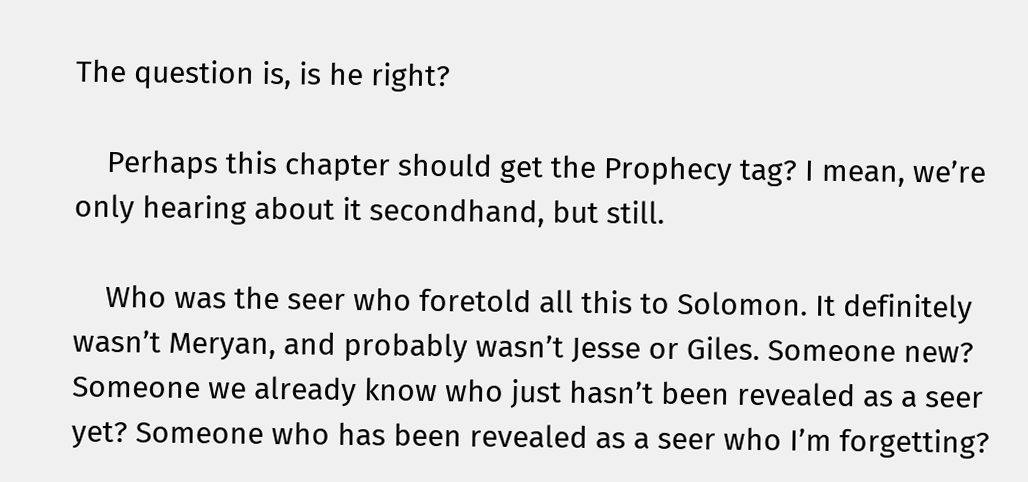The question is, is he right?

    Perhaps this chapter should get the Prophecy tag? I mean, we’re only hearing about it secondhand, but still.

    Who was the seer who foretold all this to Solomon. It definitely wasn’t Meryan, and probably wasn’t Jesse or Giles. Someone new? Someone we already know who just hasn’t been revealed as a seer yet? Someone who has been revealed as a seer who I’m forgetting?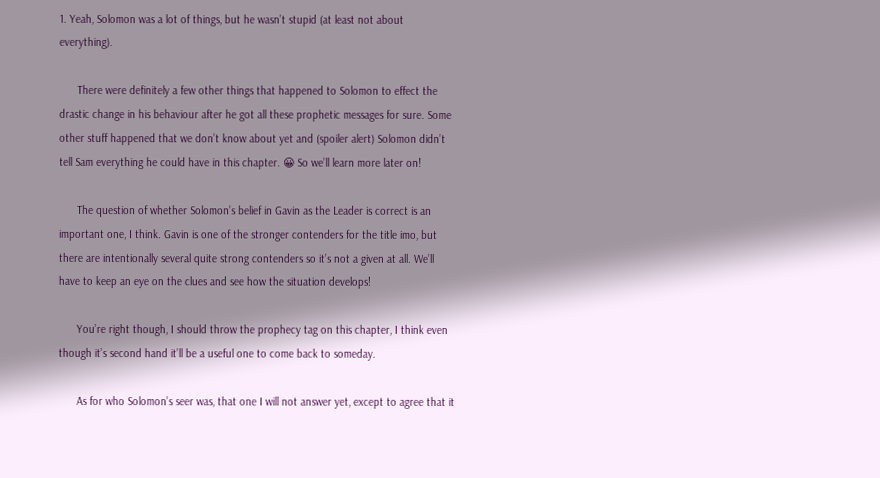1. Yeah, Solomon was a lot of things, but he wasn’t stupid (at least not about everything).

      There were definitely a few other things that happened to Solomon to effect the drastic change in his behaviour after he got all these prophetic messages for sure. Some other stuff happened that we don’t know about yet and (spoiler alert) Solomon didn’t tell Sam everything he could have in this chapter. 😀 So we’ll learn more later on!

      The question of whether Solomon’s belief in Gavin as the Leader is correct is an important one, I think. Gavin is one of the stronger contenders for the title imo, but there are intentionally several quite strong contenders so it’s not a given at all. We’ll have to keep an eye on the clues and see how the situation develops!

      You’re right though, I should throw the prophecy tag on this chapter, I think even though it’s second hand it’ll be a useful one to come back to someday.

      As for who Solomon’s seer was, that one I will not answer yet, except to agree that it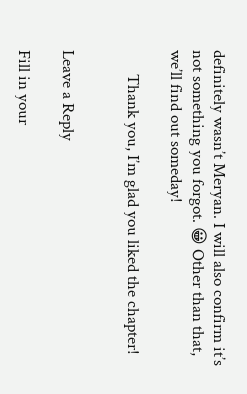definitely wasn’t Meryan. I will also confirm it’s not something you forgot. 😀 Other than that, we’ll find out someday!

      Thank you, I’m glad you liked the chapter!


Leave a Reply

Fill in your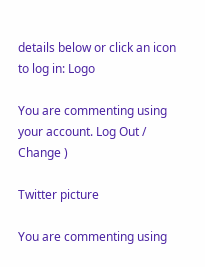details below or click an icon to log in: Logo

You are commenting using your account. Log Out /  Change )

Twitter picture

You are commenting using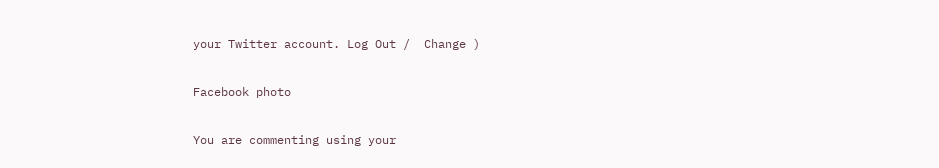your Twitter account. Log Out /  Change )

Facebook photo

You are commenting using your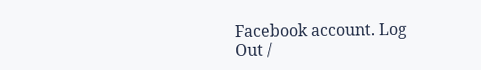Facebook account. Log Out /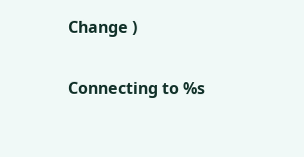Change )

Connecting to %s